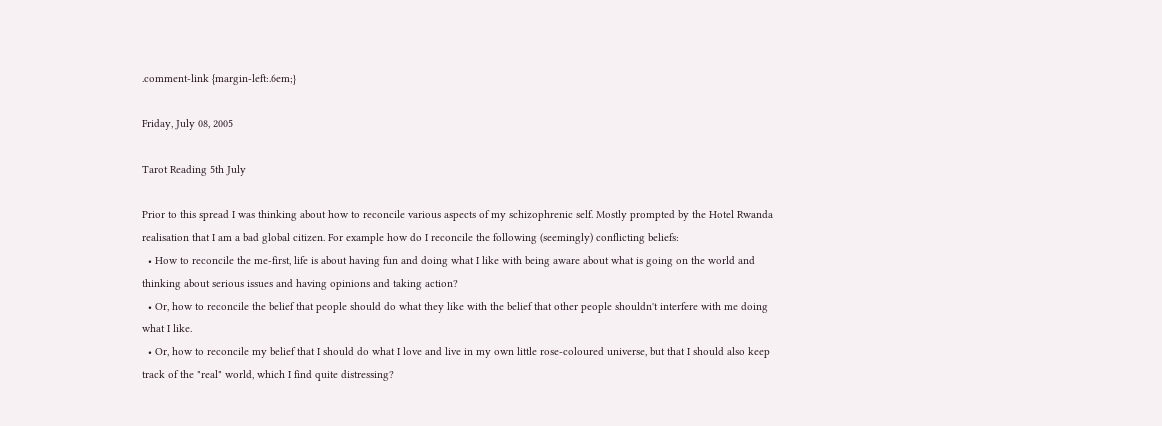.comment-link {margin-left:.6em;}

Friday, July 08, 2005

Tarot Reading 5th July

Prior to this spread I was thinking about how to reconcile various aspects of my schizophrenic self. Mostly prompted by the Hotel Rwanda realisation that I am a bad global citizen. For example how do I reconcile the following (seemingly) conflicting beliefs:
  • How to reconcile the me-first, life is about having fun and doing what I like with being aware about what is going on the world and thinking about serious issues and having opinions and taking action?
  • Or, how to reconcile the belief that people should do what they like with the belief that other people shouldn't interfere with me doing what I like.
  • Or, how to reconcile my belief that I should do what I love and live in my own little rose-coloured universe, but that I should also keep track of the "real" world, which I find quite distressing?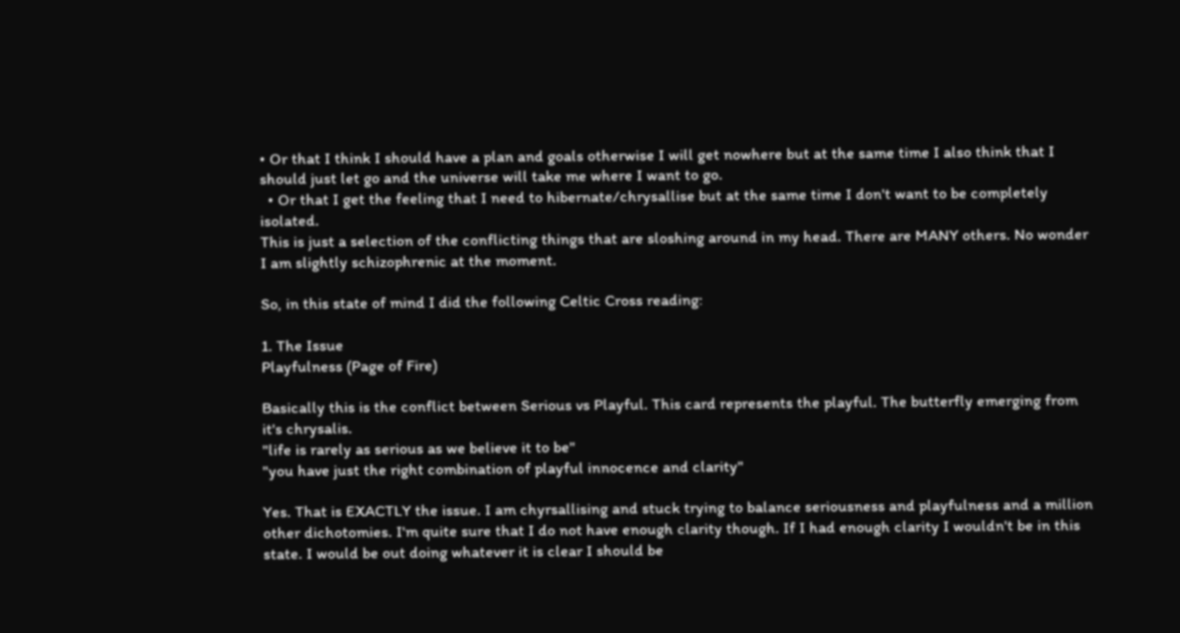• Or that I think I should have a plan and goals otherwise I will get nowhere but at the same time I also think that I should just let go and the universe will take me where I want to go.
  • Or that I get the feeling that I need to hibernate/chrysallise but at the same time I don't want to be completely isolated.
This is just a selection of the conflicting things that are sloshing around in my head. There are MANY others. No wonder I am slightly schizophrenic at the moment.

So, in this state of mind I did the following Celtic Cross reading:

1. The Issue
Playfulness (Page of Fire)

Basically this is the conflict between Serious vs Playful. This card represents the playful. The butterfly emerging from it's chrysalis.
"life is rarely as serious as we believe it to be"
"you have just the right combination of playful innocence and clarity"

Yes. That is EXACTLY the issue. I am chyrsallising and stuck trying to balance seriousness and playfulness and a million other dichotomies. I'm quite sure that I do not have enough clarity though. If I had enough clarity I wouldn't be in this state. I would be out doing whatever it is clear I should be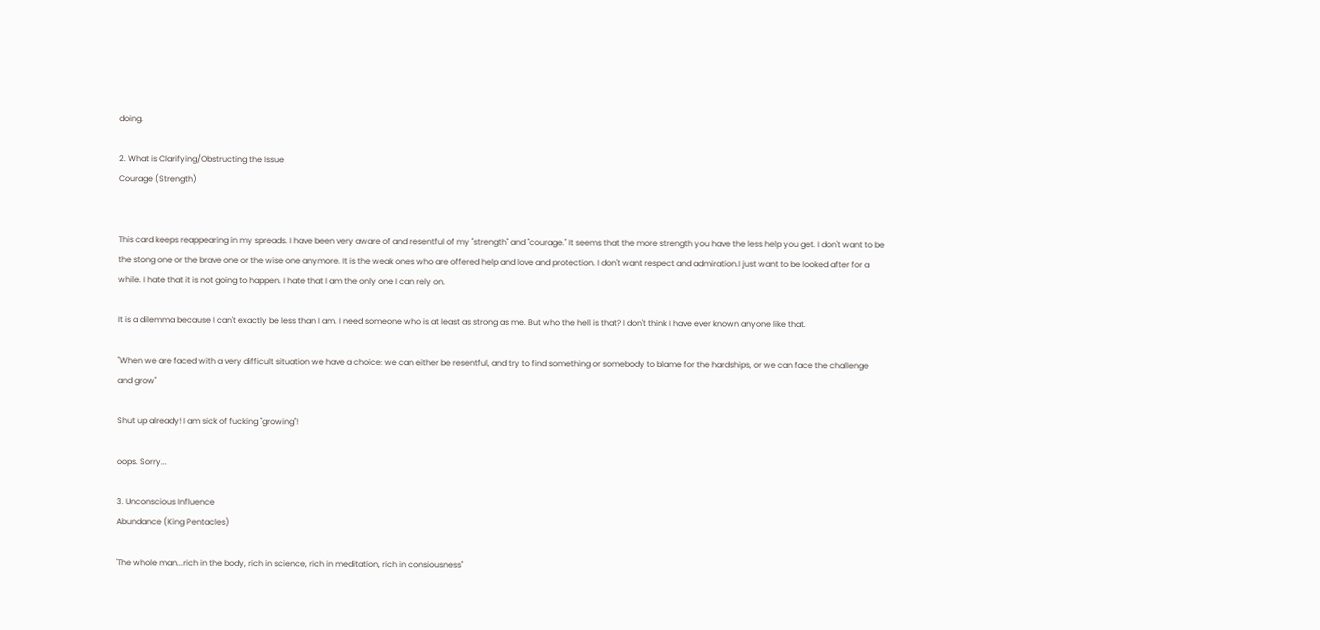doing.

2. What is Clarifying/Obstructing the Issue
Courage (Strength)


This card keeps reappearing in my spreads. I have been very aware of and resentful of my "strength" and "courage." It seems that the more strength you have the less help you get. I don't want to be the stong one or the brave one or the wise one anymore. It is the weak ones who are offered help and love and protection. I don't want respect and admiration.I just want to be looked after for a while. I hate that it is not going to happen. I hate that I am the only one I can rely on.

It is a dilemma because I can't exactly be less than I am. I need someone who is at least as strong as me. But who the hell is that? I don't think I have ever known anyone like that.

"When we are faced with a very difficult situation we have a choice: we can either be resentful, and try to find something or somebody to blame for the hardships, or we can face the challenge and grow"

Shut up already! I am sick of fucking "growing"!

oops. Sorry...

3. Unconscious Influence
Abundance (King Pentacles)

'The whole man...rich in the body, rich in science, rich in meditation, rich in consiousness"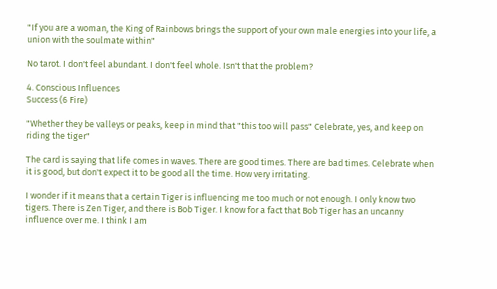"If you are a woman, the King of Rainbows brings the support of your own male energies into your life, a union with the soulmate within"

No tarot. I don't feel abundant. I don't feel whole. Isn't that the problem?

4. Conscious Influences
Success (6 Fire)

"Whether they be valleys or peaks, keep in mind that "this too will pass" Celebrate, yes, and keep on riding the tiger"

The card is saying that life comes in waves. There are good times. There are bad times. Celebrate when it is good, but don't expect it to be good all the time. How very irritating.

I wonder if it means that a certain Tiger is influencing me too much or not enough. I only know two tigers. There is Zen Tiger, and there is Bob Tiger. I know for a fact that Bob Tiger has an uncanny influence over me. I think I am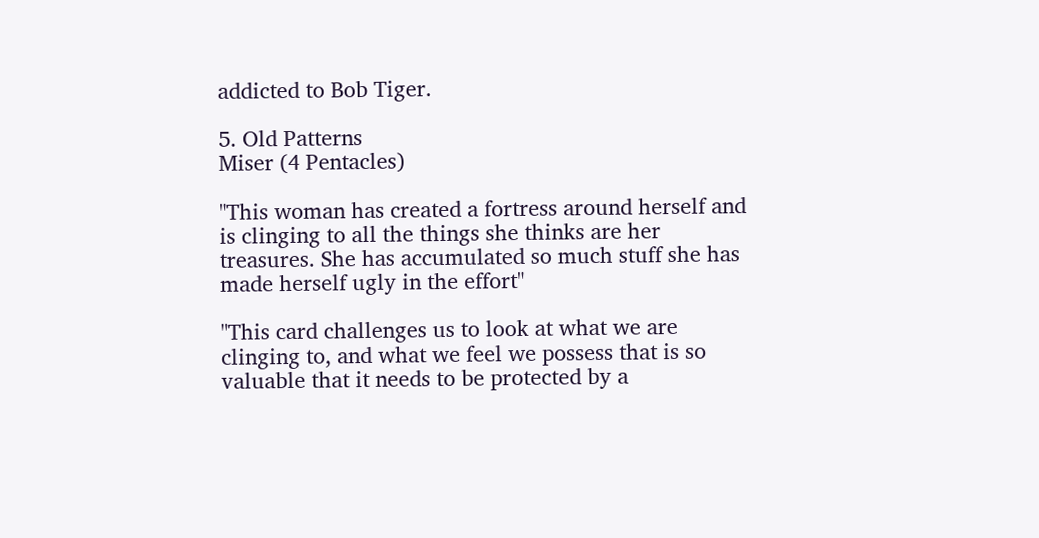addicted to Bob Tiger.

5. Old Patterns
Miser (4 Pentacles)

"This woman has created a fortress around herself and is clinging to all the things she thinks are her treasures. She has accumulated so much stuff she has made herself ugly in the effort"

"This card challenges us to look at what we are clinging to, and what we feel we possess that is so valuable that it needs to be protected by a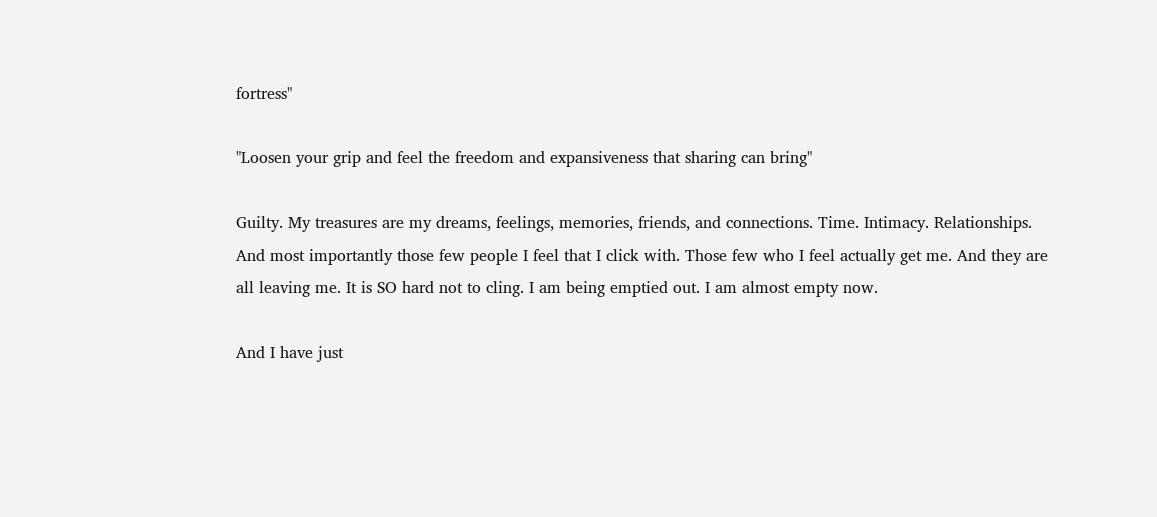fortress"

"Loosen your grip and feel the freedom and expansiveness that sharing can bring"

Guilty. My treasures are my dreams, feelings, memories, friends, and connections. Time. Intimacy. Relationships. And most importantly those few people I feel that I click with. Those few who I feel actually get me. And they are all leaving me. It is SO hard not to cling. I am being emptied out. I am almost empty now.

And I have just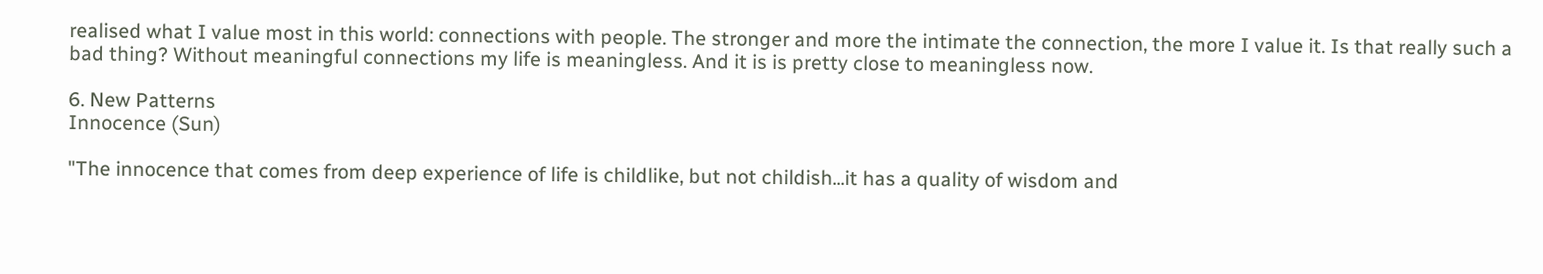realised what I value most in this world: connections with people. The stronger and more the intimate the connection, the more I value it. Is that really such a bad thing? Without meaningful connections my life is meaningless. And it is is pretty close to meaningless now.

6. New Patterns
Innocence (Sun)

"The innocence that comes from deep experience of life is childlike, but not childish...it has a quality of wisdom and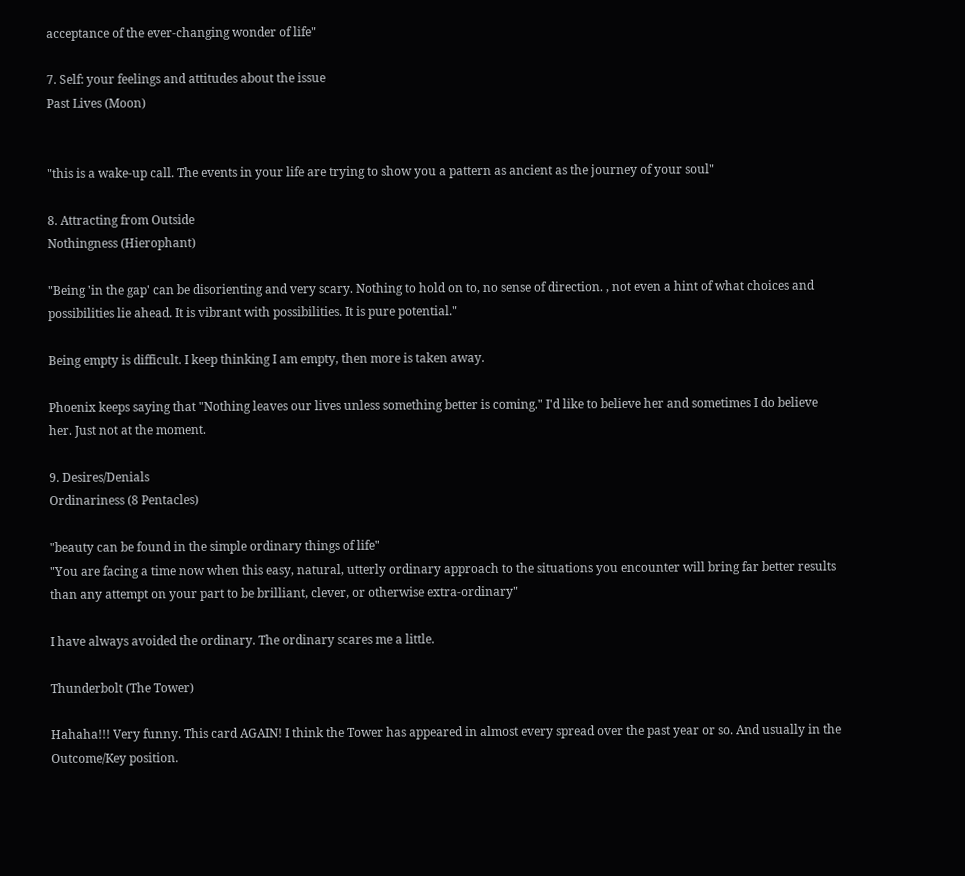acceptance of the ever-changing wonder of life"

7. Self: your feelings and attitudes about the issue
Past Lives (Moon)


"this is a wake-up call. The events in your life are trying to show you a pattern as ancient as the journey of your soul"

8. Attracting from Outside
Nothingness (Hierophant)

"Being 'in the gap' can be disorienting and very scary. Nothing to hold on to, no sense of direction. , not even a hint of what choices and possibilities lie ahead. It is vibrant with possibilities. It is pure potential."

Being empty is difficult. I keep thinking I am empty, then more is taken away.

Phoenix keeps saying that "Nothing leaves our lives unless something better is coming." I'd like to believe her and sometimes I do believe her. Just not at the moment.

9. Desires/Denials
Ordinariness (8 Pentacles)

"beauty can be found in the simple ordinary things of life"
"You are facing a time now when this easy, natural, utterly ordinary approach to the situations you encounter will bring far better results than any attempt on your part to be brilliant, clever, or otherwise extra-ordinary"

I have always avoided the ordinary. The ordinary scares me a little.

Thunderbolt (The Tower)

Hahaha!!! Very funny. This card AGAIN! I think the Tower has appeared in almost every spread over the past year or so. And usually in the Outcome/Key position.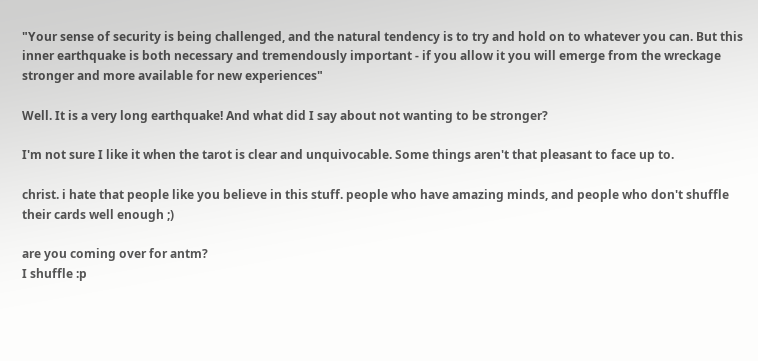"Your sense of security is being challenged, and the natural tendency is to try and hold on to whatever you can. But this inner earthquake is both necessary and tremendously important - if you allow it you will emerge from the wreckage stronger and more available for new experiences"

Well. It is a very long earthquake! And what did I say about not wanting to be stronger?

I'm not sure I like it when the tarot is clear and unquivocable. Some things aren't that pleasant to face up to.

christ. i hate that people like you believe in this stuff. people who have amazing minds, and people who don't shuffle their cards well enough ;)

are you coming over for antm?
I shuffle :p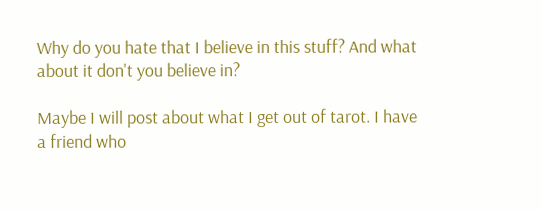Why do you hate that I believe in this stuff? And what about it don't you believe in?

Maybe I will post about what I get out of tarot. I have a friend who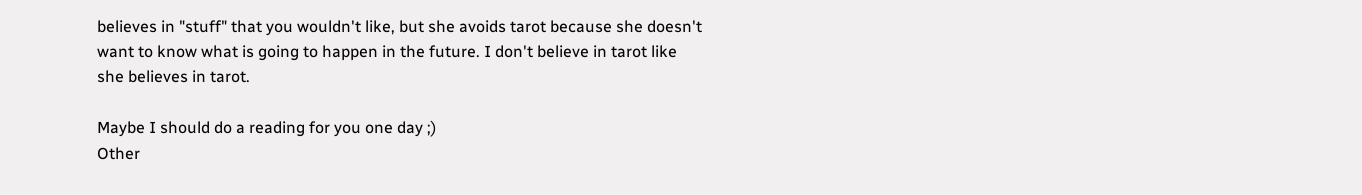believes in "stuff" that you wouldn't like, but she avoids tarot because she doesn't want to know what is going to happen in the future. I don't believe in tarot like she believes in tarot.

Maybe I should do a reading for you one day ;)
Other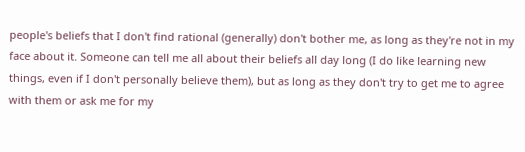people's beliefs that I don't find rational (generally) don't bother me, as long as they're not in my face about it. Someone can tell me all about their beliefs all day long (I do like learning new things, even if I don't personally believe them), but as long as they don't try to get me to agree with them or ask me for my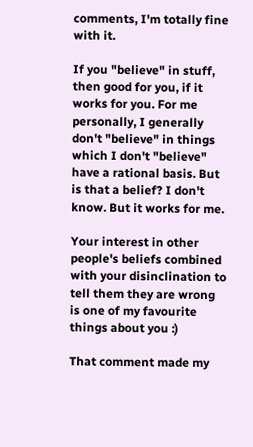comments, I'm totally fine with it.

If you "believe" in stuff, then good for you, if it works for you. For me personally, I generally don't "believe" in things which I don't "believe" have a rational basis. But is that a belief? I don't know. But it works for me.

Your interest in other people's beliefs combined with your disinclination to tell them they are wrong is one of my favourite things about you :)

That comment made my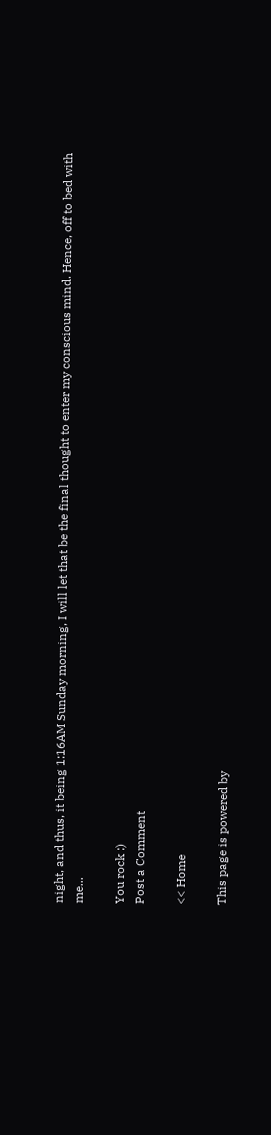night, and thus, it being 1:16AM Sunday morning, I will let that be the final thought to enter my conscious mind. Hence, off to bed with me...

You rock :)
Post a Comment

<< Home

This page is powered by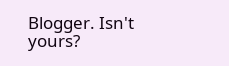Blogger. Isn't yours?